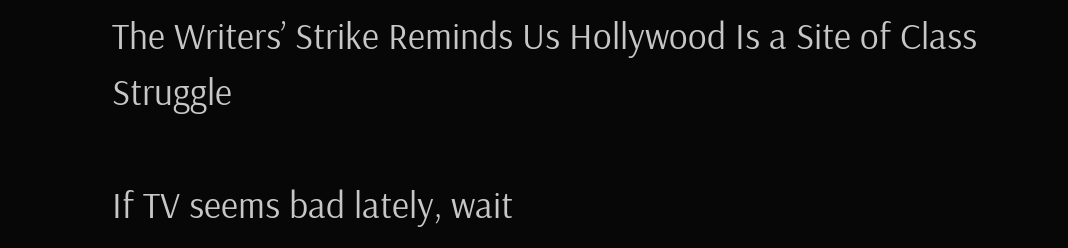The Writers’ Strike Reminds Us Hollywood Is a Site of Class Struggle

If TV seems bad lately, wait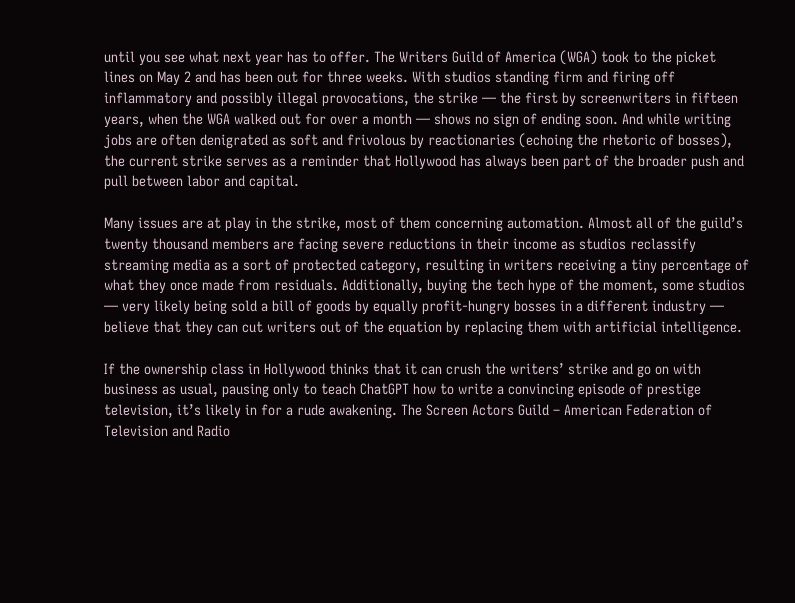until you see what next year has to offer. The Writers Guild of America (WGA) took to the picket lines on May 2 and has been out for three weeks. With studios standing firm and firing off inflammatory and possibly illegal provocations, the strike — the first by screenwriters in fifteen years, when the WGA walked out for over a month — shows no sign of ending soon. And while writing jobs are often denigrated as soft and frivolous by reactionaries (echoing the rhetoric of bosses), the current strike serves as a reminder that Hollywood has always been part of the broader push and pull between labor and capital.

Many issues are at play in the strike, most of them concerning automation. Almost all of the guild’s twenty thousand members are facing severe reductions in their income as studios reclassify streaming media as a sort of protected category, resulting in writers receiving a tiny percentage of what they once made from residuals. Additionally, buying the tech hype of the moment, some studios — very likely being sold a bill of goods by equally profit-hungry bosses in a different industry — believe that they can cut writers out of the equation by replacing them with artificial intelligence.

If the ownership class in Hollywood thinks that it can crush the writers’ strike and go on with business as usual, pausing only to teach ChatGPT how to write a convincing episode of prestige television, it’s likely in for a rude awakening. The Screen Actors Guild – American Federation of Television and Radio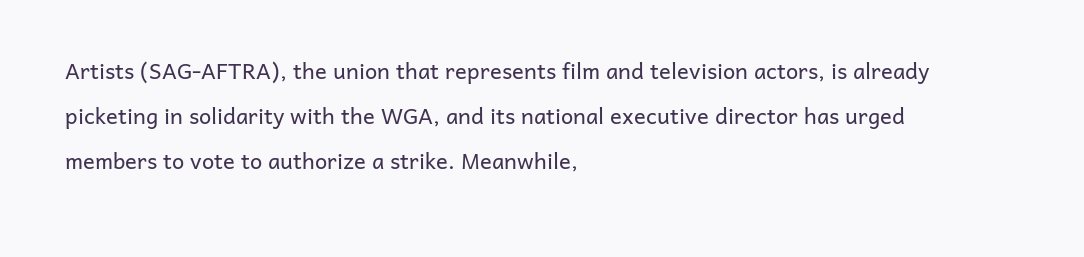Artists (SAG-AFTRA), the union that represents film and television actors, is already picketing in solidarity with the WGA, and its national executive director has urged members to vote to authorize a strike. Meanwhile,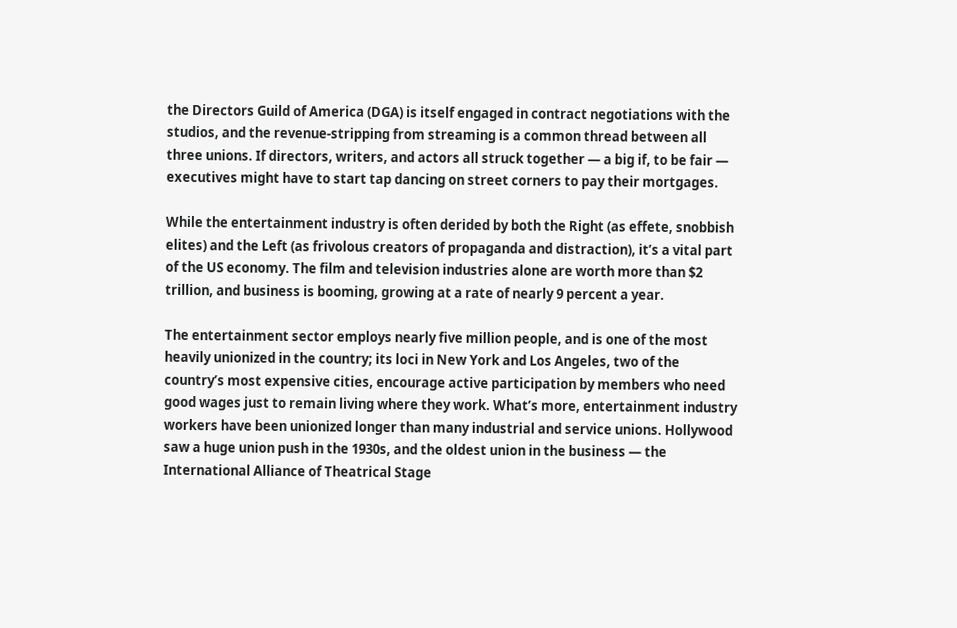the Directors Guild of America (DGA) is itself engaged in contract negotiations with the studios, and the revenue-stripping from streaming is a common thread between all three unions. If directors, writers, and actors all struck together — a big if, to be fair — executives might have to start tap dancing on street corners to pay their mortgages.

While the entertainment industry is often derided by both the Right (as effete, snobbish elites) and the Left (as frivolous creators of propaganda and distraction), it’s a vital part of the US economy. The film and television industries alone are worth more than $2 trillion, and business is booming, growing at a rate of nearly 9 percent a year.

The entertainment sector employs nearly five million people, and is one of the most heavily unionized in the country; its loci in New York and Los Angeles, two of the country’s most expensive cities, encourage active participation by members who need good wages just to remain living where they work. What’s more, entertainment industry workers have been unionized longer than many industrial and service unions. Hollywood saw a huge union push in the 1930s, and the oldest union in the business — the International Alliance of Theatrical Stage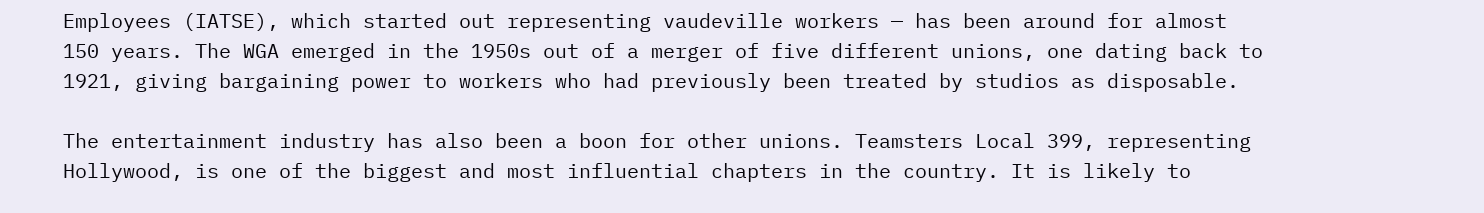Employees (IATSE), which started out representing vaudeville workers — has been around for almost 150 years. The WGA emerged in the 1950s out of a merger of five different unions, one dating back to 1921, giving bargaining power to workers who had previously been treated by studios as disposable.

The entertainment industry has also been a boon for other unions. Teamsters Local 399, representing Hollywood, is one of the biggest and most influential chapters in the country. It is likely to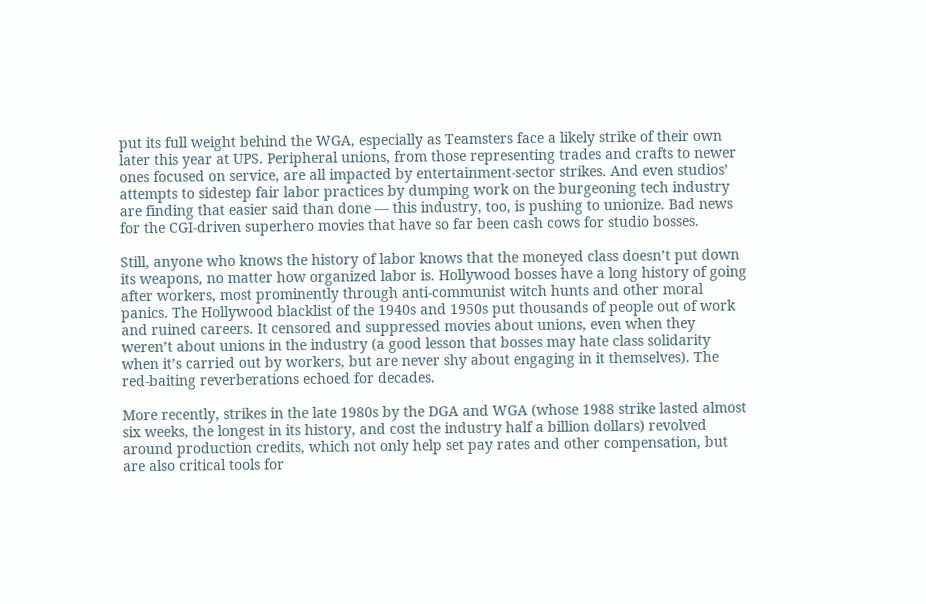put its full weight behind the WGA, especially as Teamsters face a likely strike of their own later this year at UPS. Peripheral unions, from those representing trades and crafts to newer ones focused on service, are all impacted by entertainment-sector strikes. And even studios’ attempts to sidestep fair labor practices by dumping work on the burgeoning tech industry are finding that easier said than done — this industry, too, is pushing to unionize. Bad news for the CGI-driven superhero movies that have so far been cash cows for studio bosses.

Still, anyone who knows the history of labor knows that the moneyed class doesn’t put down its weapons, no matter how organized labor is. Hollywood bosses have a long history of going after workers, most prominently through anti-communist witch hunts and other moral panics. The Hollywood blacklist of the 1940s and 1950s put thousands of people out of work and ruined careers. It censored and suppressed movies about unions, even when they weren’t about unions in the industry (a good lesson that bosses may hate class solidarity when it’s carried out by workers, but are never shy about engaging in it themselves). The red-baiting reverberations echoed for decades.

More recently, strikes in the late 1980s by the DGA and WGA (whose 1988 strike lasted almost six weeks, the longest in its history, and cost the industry half a billion dollars) revolved around production credits, which not only help set pay rates and other compensation, but are also critical tools for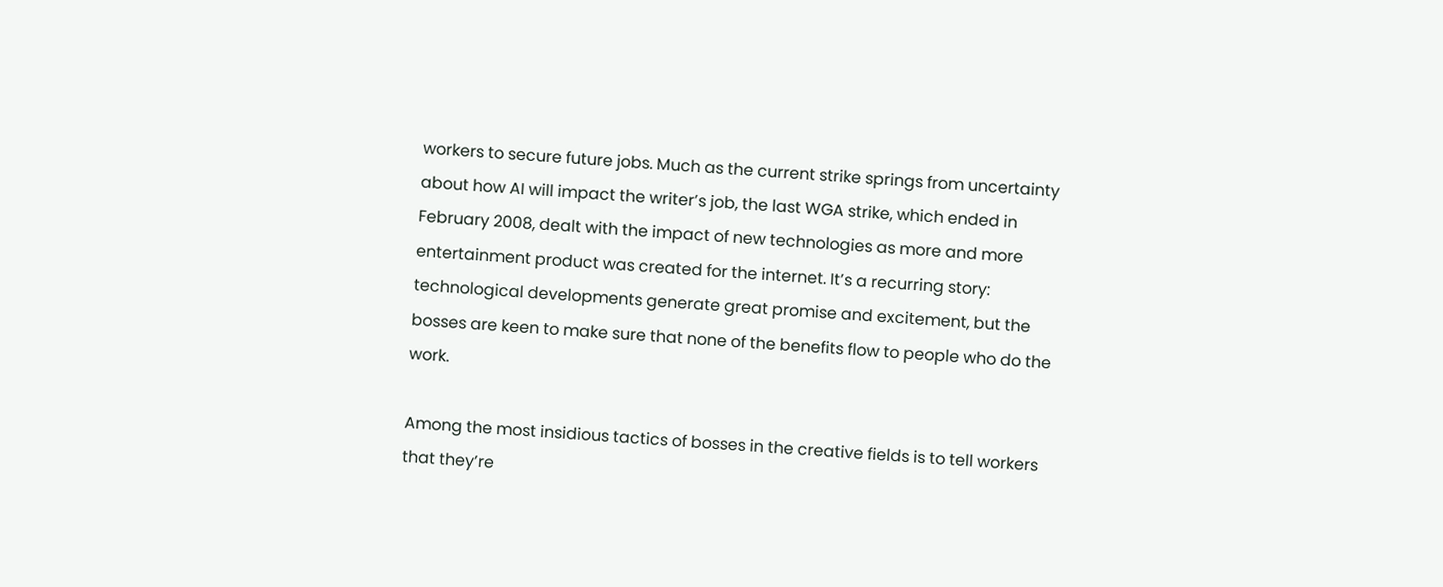workers to secure future jobs. Much as the current strike springs from uncertainty about how AI will impact the writer’s job, the last WGA strike, which ended in February 2008, dealt with the impact of new technologies as more and more entertainment product was created for the internet. It’s a recurring story: technological developments generate great promise and excitement, but the bosses are keen to make sure that none of the benefits flow to people who do the work.

Among the most insidious tactics of bosses in the creative fields is to tell workers that they’re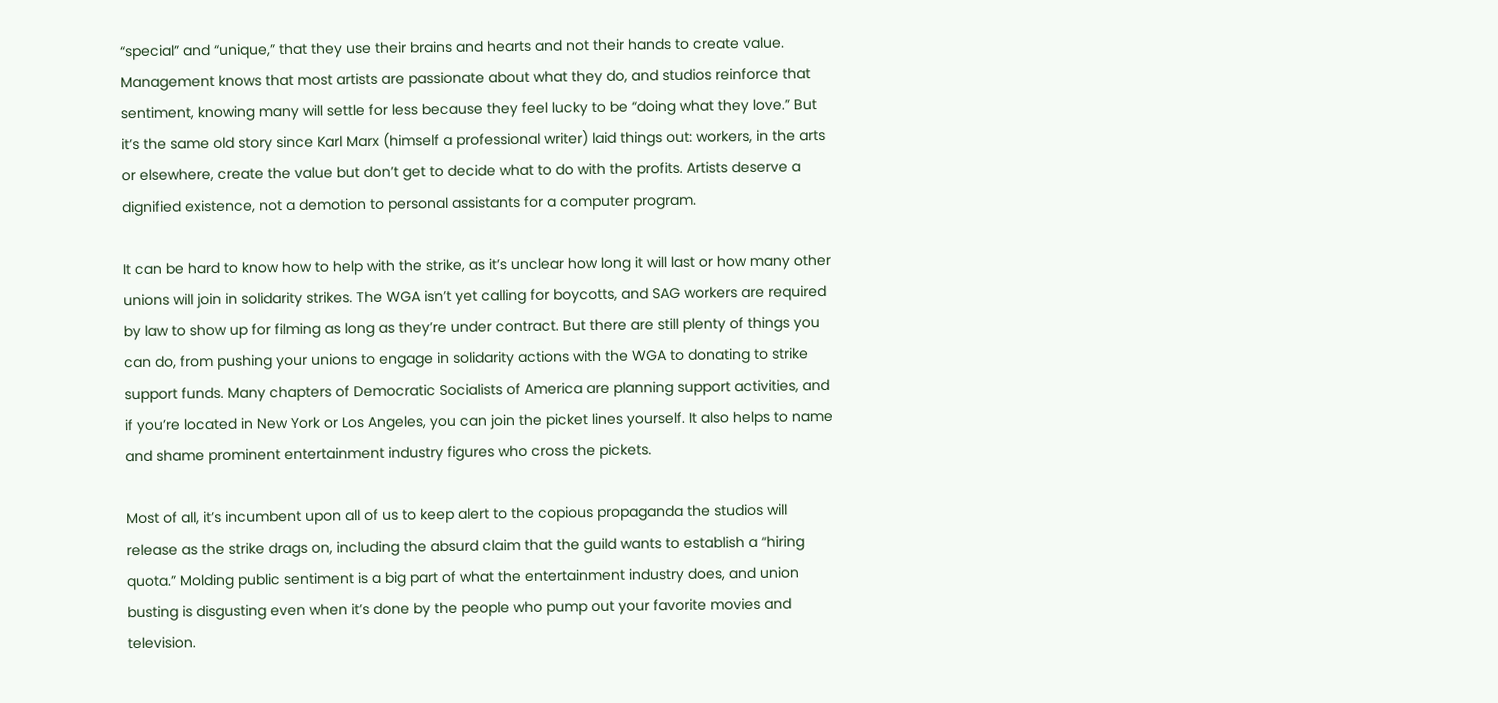“special” and “unique,” that they use their brains and hearts and not their hands to create value. Management knows that most artists are passionate about what they do, and studios reinforce that sentiment, knowing many will settle for less because they feel lucky to be “doing what they love.” But it’s the same old story since Karl Marx (himself a professional writer) laid things out: workers, in the arts or elsewhere, create the value but don’t get to decide what to do with the profits. Artists deserve a dignified existence, not a demotion to personal assistants for a computer program.

It can be hard to know how to help with the strike, as it’s unclear how long it will last or how many other unions will join in solidarity strikes. The WGA isn’t yet calling for boycotts, and SAG workers are required by law to show up for filming as long as they’re under contract. But there are still plenty of things you can do, from pushing your unions to engage in solidarity actions with the WGA to donating to strike support funds. Many chapters of Democratic Socialists of America are planning support activities, and if you’re located in New York or Los Angeles, you can join the picket lines yourself. It also helps to name and shame prominent entertainment industry figures who cross the pickets.

Most of all, it’s incumbent upon all of us to keep alert to the copious propaganda the studios will release as the strike drags on, including the absurd claim that the guild wants to establish a “hiring quota.” Molding public sentiment is a big part of what the entertainment industry does, and union busting is disgusting even when it’s done by the people who pump out your favorite movies and television.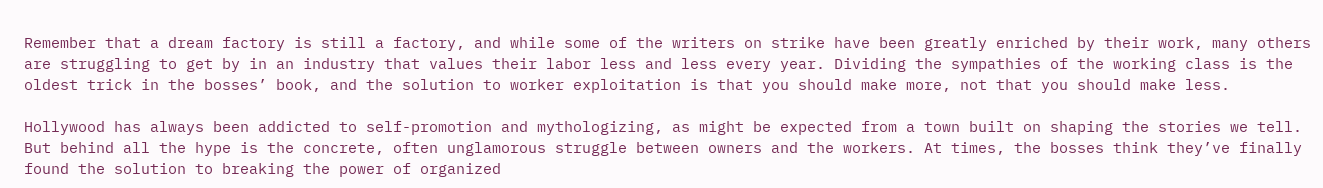Remember that a dream factory is still a factory, and while some of the writers on strike have been greatly enriched by their work, many others are struggling to get by in an industry that values their labor less and less every year. Dividing the sympathies of the working class is the oldest trick in the bosses’ book, and the solution to worker exploitation is that you should make more, not that you should make less.

Hollywood has always been addicted to self-promotion and mythologizing, as might be expected from a town built on shaping the stories we tell. But behind all the hype is the concrete, often unglamorous struggle between owners and the workers. At times, the bosses think they’ve finally found the solution to breaking the power of organized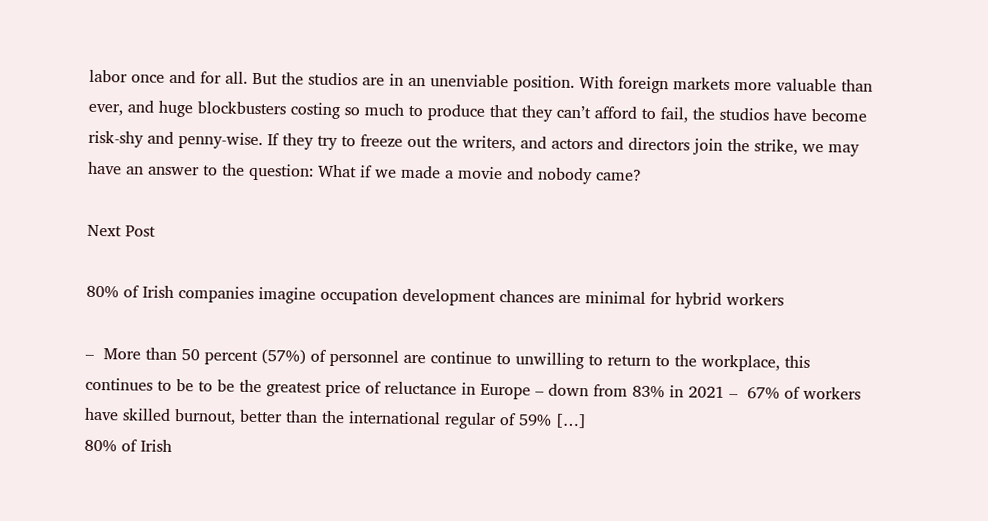labor once and for all. But the studios are in an unenviable position. With foreign markets more valuable than ever, and huge blockbusters costing so much to produce that they can’t afford to fail, the studios have become risk-shy and penny-wise. If they try to freeze out the writers, and actors and directors join the strike, we may have an answer to the question: What if we made a movie and nobody came?

Next Post

80% of Irish companies imagine occupation development chances are minimal for hybrid workers

–  More than 50 percent (57%) of personnel are continue to unwilling to return to the workplace, this continues to be to be the greatest price of reluctance in Europe – down from 83% in 2021 –  67% of workers have skilled burnout, better than the international regular of 59% […]
80% of Irish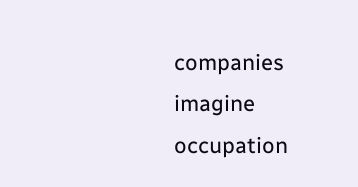companies imagine occupation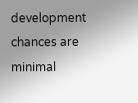development chances are minimal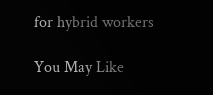for hybrid workers

You May Like